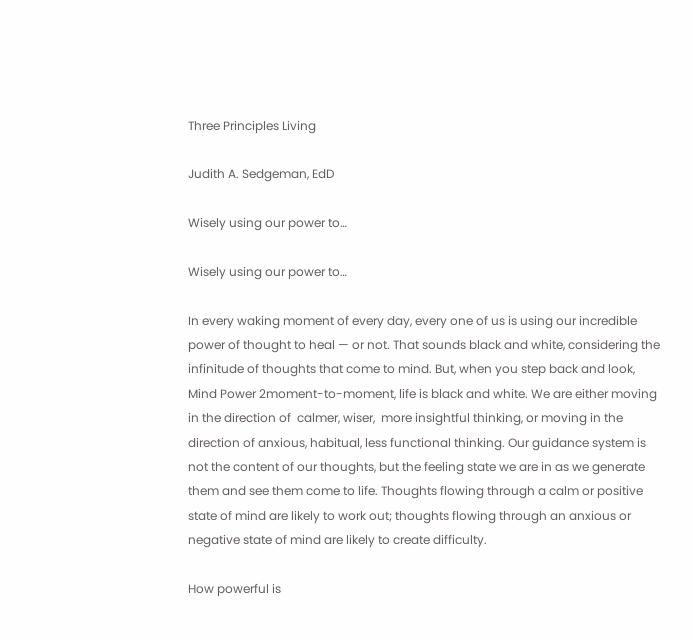Three Principles Living

Judith A. Sedgeman, EdD

Wisely using our power to…

Wisely using our power to…

In every waking moment of every day, every one of us is using our incredible power of thought to heal — or not. That sounds black and white, considering the infinitude of thoughts that come to mind. But, when you step back and look, Mind Power 2moment-to-moment, life is black and white. We are either moving in the direction of  calmer, wiser,  more insightful thinking, or moving in the direction of anxious, habitual, less functional thinking. Our guidance system is not the content of our thoughts, but the feeling state we are in as we generate them and see them come to life. Thoughts flowing through a calm or positive state of mind are likely to work out; thoughts flowing through an anxious or negative state of mind are likely to create difficulty.

How powerful is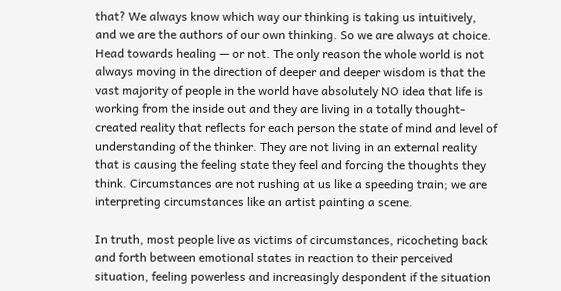that? We always know which way our thinking is taking us intuitively, and we are the authors of our own thinking. So we are always at choice. Head towards healing — or not. The only reason the whole world is not always moving in the direction of deeper and deeper wisdom is that the vast majority of people in the world have absolutely NO idea that life is working from the inside out and they are living in a totally thought-created reality that reflects for each person the state of mind and level of understanding of the thinker. They are not living in an external reality that is causing the feeling state they feel and forcing the thoughts they think. Circumstances are not rushing at us like a speeding train; we are interpreting circumstances like an artist painting a scene.

In truth, most people live as victims of circumstances, ricocheting back and forth between emotional states in reaction to their perceived situation, feeling powerless and increasingly despondent if the situation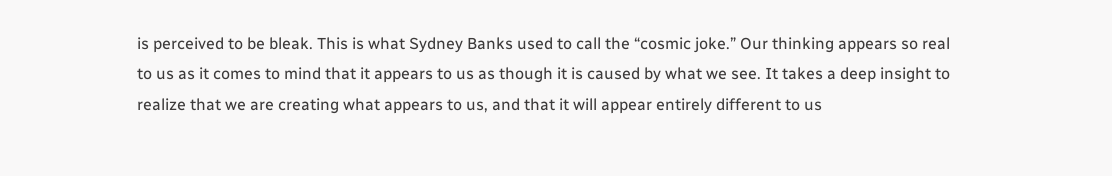is perceived to be bleak. This is what Sydney Banks used to call the “cosmic joke.” Our thinking appears so real to us as it comes to mind that it appears to us as though it is caused by what we see. It takes a deep insight to realize that we are creating what appears to us, and that it will appear entirely different to us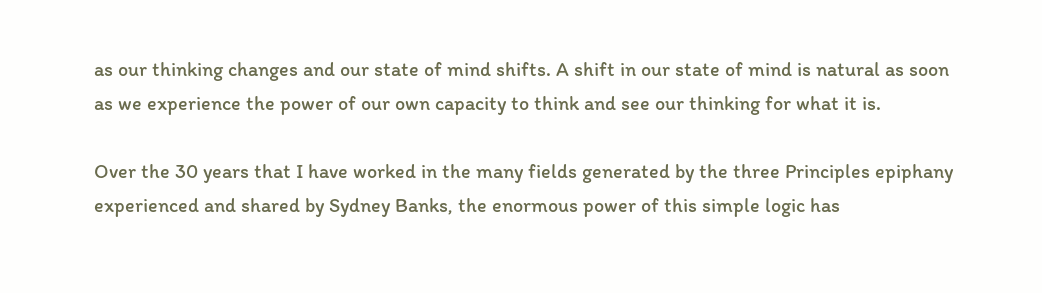as our thinking changes and our state of mind shifts. A shift in our state of mind is natural as soon as we experience the power of our own capacity to think and see our thinking for what it is.

Over the 30 years that I have worked in the many fields generated by the three Principles epiphany experienced and shared by Sydney Banks, the enormous power of this simple logic has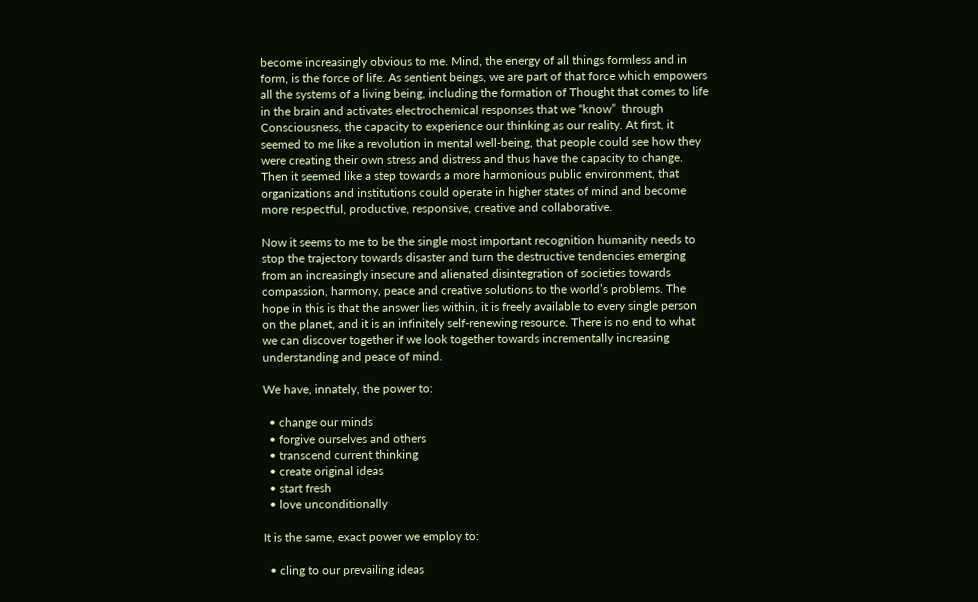become increasingly obvious to me. Mind, the energy of all things formless and in form, is the force of life. As sentient beings, we are part of that force which empowers all the systems of a living being, including the formation of Thought that comes to life in the brain and activates electrochemical responses that we “know”  through Consciousness, the capacity to experience our thinking as our reality. At first, it seemed to me like a revolution in mental well-being, that people could see how they were creating their own stress and distress and thus have the capacity to change. Then it seemed like a step towards a more harmonious public environment, that organizations and institutions could operate in higher states of mind and become more respectful, productive, responsive, creative and collaborative.

Now it seems to me to be the single most important recognition humanity needs to stop the trajectory towards disaster and turn the destructive tendencies emerging from an increasingly insecure and alienated disintegration of societies towards compassion, harmony, peace and creative solutions to the world’s problems. The hope in this is that the answer lies within, it is freely available to every single person on the planet, and it is an infinitely self-renewing resource. There is no end to what we can discover together if we look together towards incrementally increasing understanding and peace of mind.

We have, innately, the power to:

  • change our minds
  • forgive ourselves and others
  • transcend current thinking
  • create original ideas
  • start fresh
  • love unconditionally

It is the same, exact power we employ to:

  • cling to our prevailing ideas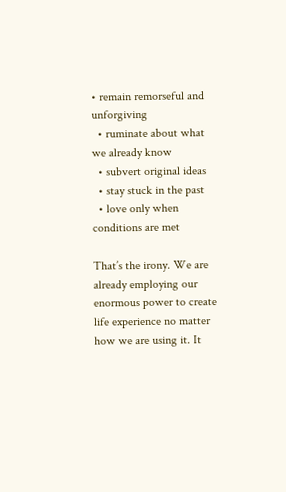• remain remorseful and unforgiving
  • ruminate about what we already know
  • subvert original ideas
  • stay stuck in the past
  • love only when conditions are met

That’s the irony. We are already employing our enormous power to create life experience no matter how we are using it. It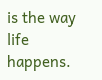is the way life happens.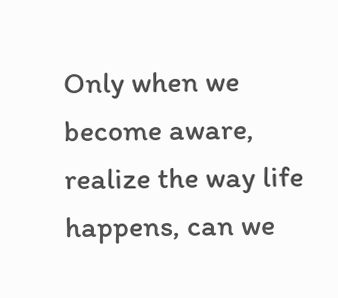Only when we become aware, realize the way life happens, can we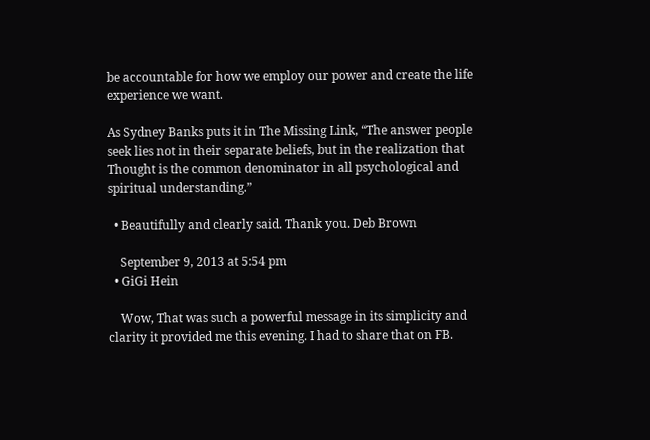be accountable for how we employ our power and create the life experience we want.

As Sydney Banks puts it in The Missing Link, “The answer people seek lies not in their separate beliefs, but in the realization that Thought is the common denominator in all psychological and spiritual understanding.”

  • Beautifully and clearly said. Thank you. Deb Brown

    September 9, 2013 at 5:54 pm
  • GiGi Hein

    Wow, That was such a powerful message in its simplicity and clarity it provided me this evening. I had to share that on FB.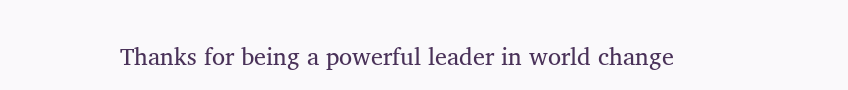Thanks for being a powerful leader in world change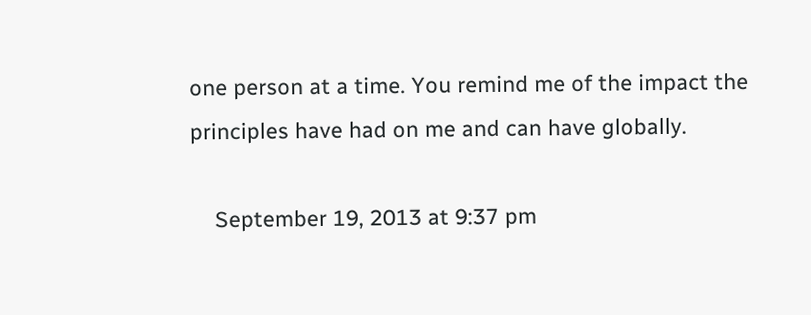one person at a time. You remind me of the impact the principles have had on me and can have globally.

    September 19, 2013 at 9:37 pm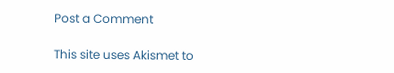Post a Comment

This site uses Akismet to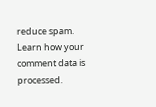reduce spam. Learn how your comment data is processed.